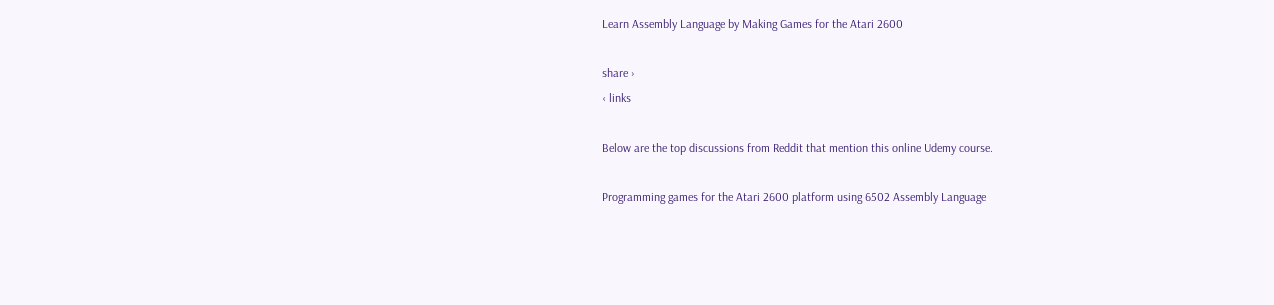Learn Assembly Language by Making Games for the Atari 2600

share ›
‹ links

Below are the top discussions from Reddit that mention this online Udemy course.

Programming games for the Atari 2600 platform using 6502 Assembly Language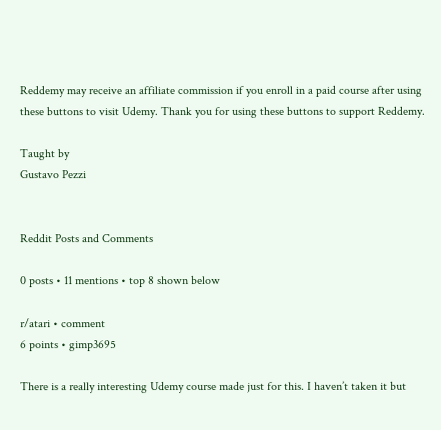Reddemy may receive an affiliate commission if you enroll in a paid course after using these buttons to visit Udemy. Thank you for using these buttons to support Reddemy.

Taught by
Gustavo Pezzi


Reddit Posts and Comments

0 posts • 11 mentions • top 8 shown below

r/atari • comment
6 points • gimp3695

There is a really interesting Udemy course made just for this. I haven’t taken it but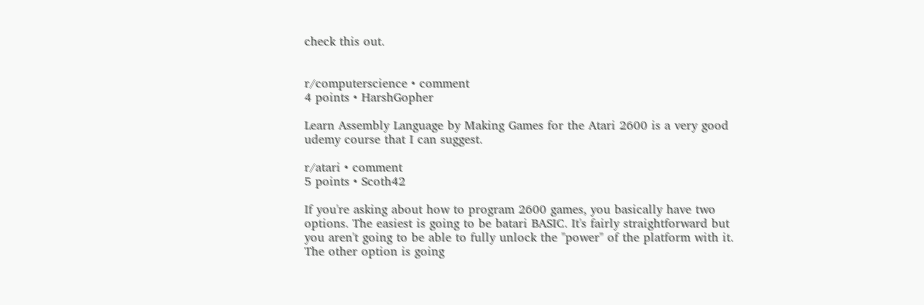check this out.


r/computerscience • comment
4 points • HarshGopher

Learn Assembly Language by Making Games for the Atari 2600 is a very good udemy course that I can suggest.

r/atari • comment
5 points • Scoth42

If you're asking about how to program 2600 games, you basically have two options. The easiest is going to be batari BASIC. It's fairly straightforward but you aren't going to be able to fully unlock the "power" of the platform with it. The other option is going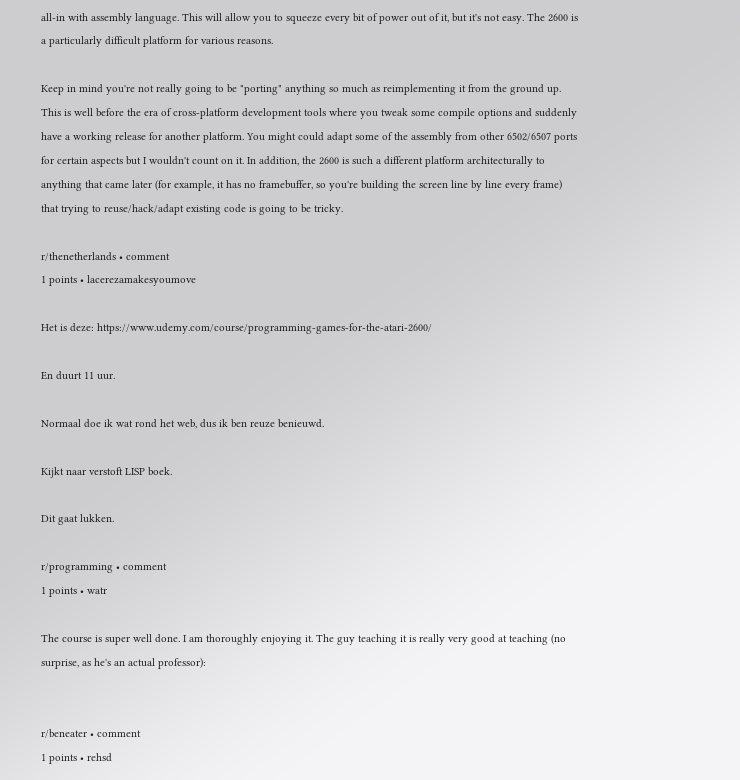all-in with assembly language. This will allow you to squeeze every bit of power out of it, but it's not easy. The 2600 is a particularly difficult platform for various reasons.

Keep in mind you're not really going to be "porting" anything so much as reimplementing it from the ground up. This is well before the era of cross-platform development tools where you tweak some compile options and suddenly have a working release for another platform. You might could adapt some of the assembly from other 6502/6507 ports for certain aspects but I wouldn't count on it. In addition, the 2600 is such a different platform architecturally to anything that came later (for example, it has no framebuffer, so you're building the screen line by line every frame) that trying to reuse/hack/adapt existing code is going to be tricky.

r/thenetherlands • comment
1 points • lacerezamakesyoumove

Het is deze: https://www.udemy.com/course/programming-games-for-the-atari-2600/

En duurt 11 uur.

Normaal doe ik wat rond het web, dus ik ben reuze benieuwd.

Kijkt naar verstoft LISP boek.

Dit gaat lukken.

r/programming • comment
1 points • watr

The course is super well done. I am thoroughly enjoying it. The guy teaching it is really very good at teaching (no surprise, as he's an actual professor):


r/beneater • comment
1 points • rehsd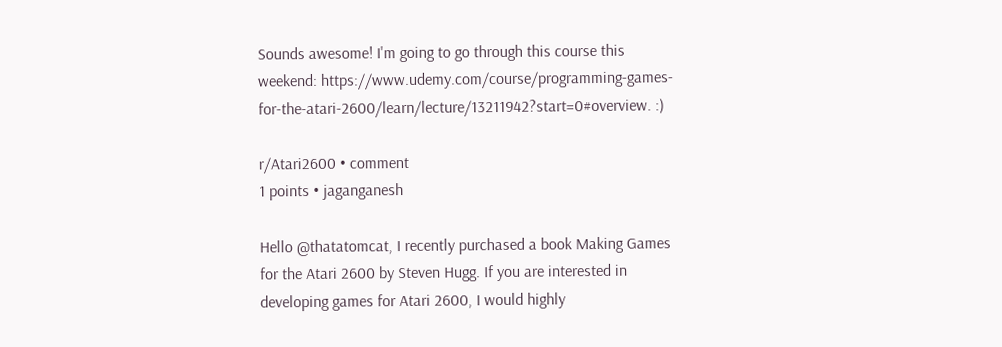Sounds awesome! I'm going to go through this course this weekend: https://www.udemy.com/course/programming-games-for-the-atari-2600/learn/lecture/13211942?start=0#overview. :)

r/Atari2600 • comment
1 points • jaganganesh

Hello @thatatomcat, I recently purchased a book Making Games for the Atari 2600 by Steven Hugg. If you are interested in developing games for Atari 2600, I would highly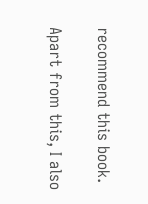recommend this book.

Apart from this, I also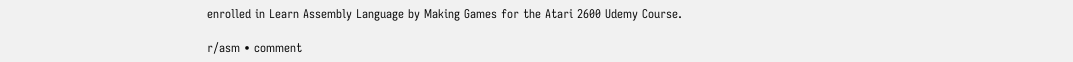enrolled in Learn Assembly Language by Making Games for the Atari 2600 Udemy Course.

r/asm • comment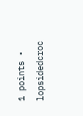1 points • lopsidedcroc